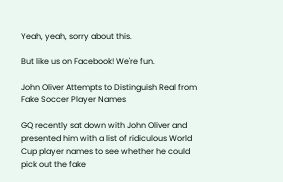Yeah, yeah, sorry about this.

But like us on Facebook! We're fun.

John Oliver Attempts to Distinguish Real from Fake Soccer Player Names

GQ recently sat down with John Oliver and presented him with a list of ridiculous World Cup player names to see whether he could pick out the fake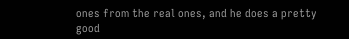ones from the real ones, and he does a pretty good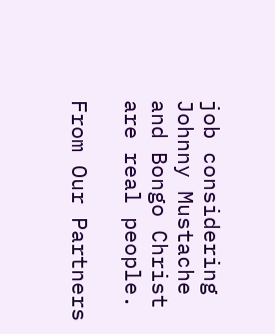job considering Johnny Mustache and Bongo Christ are real people.

From Our Partners